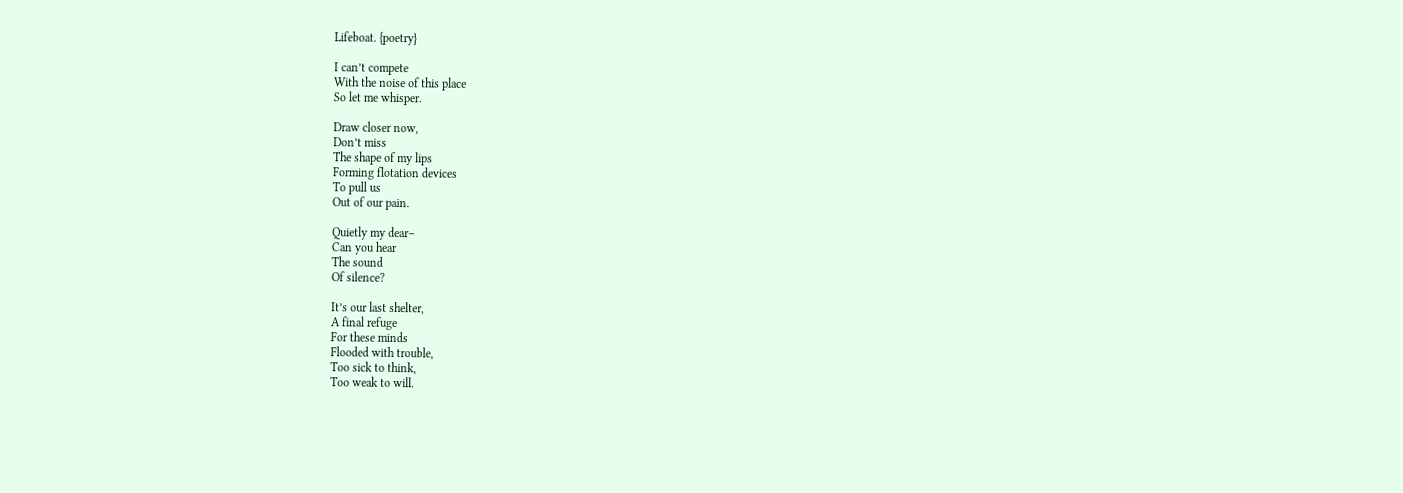Lifeboat. {poetry}

I can’t compete
With the noise of this place
So let me whisper.

Draw closer now,
Don’t miss
The shape of my lips
Forming flotation devices
To pull us
Out of our pain.

Quietly my dear–
Can you hear
The sound
Of silence?

It’s our last shelter,
A final refuge
For these minds
Flooded with trouble,
Too sick to think,
Too weak to will.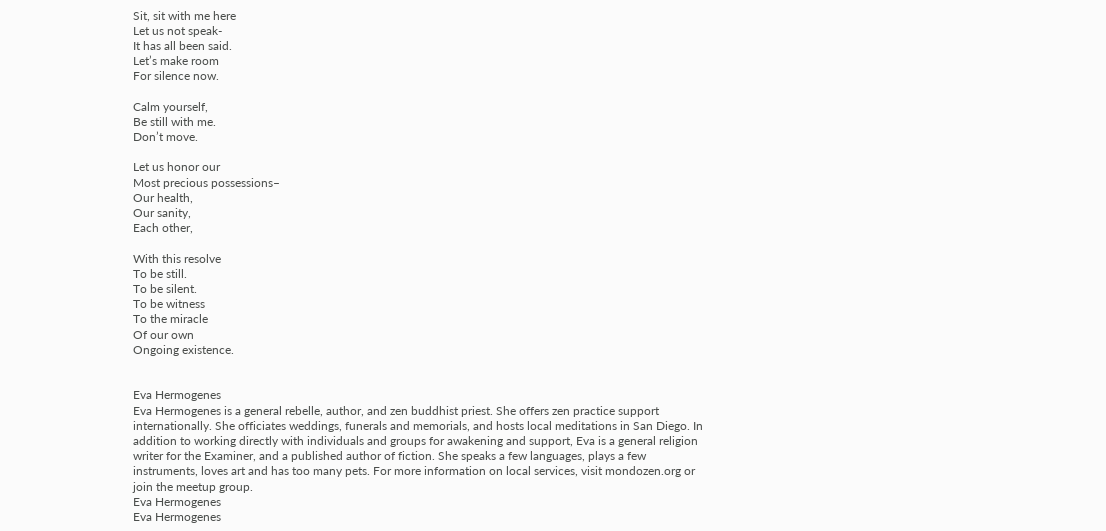Sit, sit with me here
Let us not speak-
It has all been said.
Let’s make room
For silence now.

Calm yourself,
Be still with me.
Don’t move.

Let us honor our
Most precious possessions–
Our health,
Our sanity,
Each other,

With this resolve
To be still.
To be silent.
To be witness
To the miracle
Of our own
Ongoing existence.


Eva Hermogenes
Eva Hermogenes is a general rebelle, author, and zen buddhist priest. She offers zen practice support internationally. She officiates weddings, funerals and memorials, and hosts local meditations in San Diego. In addition to working directly with individuals and groups for awakening and support, Eva is a general religion writer for the Examiner, and a published author of fiction. She speaks a few languages, plays a few instruments, loves art and has too many pets. For more information on local services, visit mondozen.org or join the meetup group.
Eva Hermogenes
Eva Hermogenes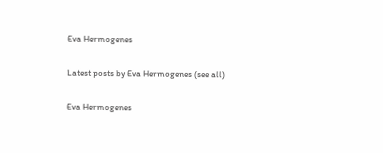Eva Hermogenes

Latest posts by Eva Hermogenes (see all)

Eva Hermogenes